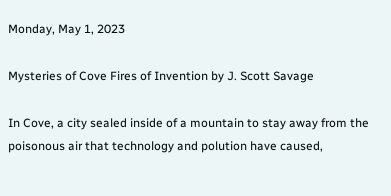Monday, May 1, 2023

Mysteries of Cove Fires of Invention by J. Scott Savage

In Cove, a city sealed inside of a mountain to stay away from the poisonous air that technology and polution have caused,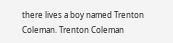there lives a boy named Trenton Coleman. Trenton Coleman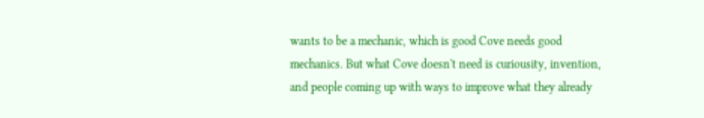wants to be a mechanic, which is good Cove needs good mechanics. But what Cove doesn't need is curiousity, invention, and people coming up with ways to improve what they already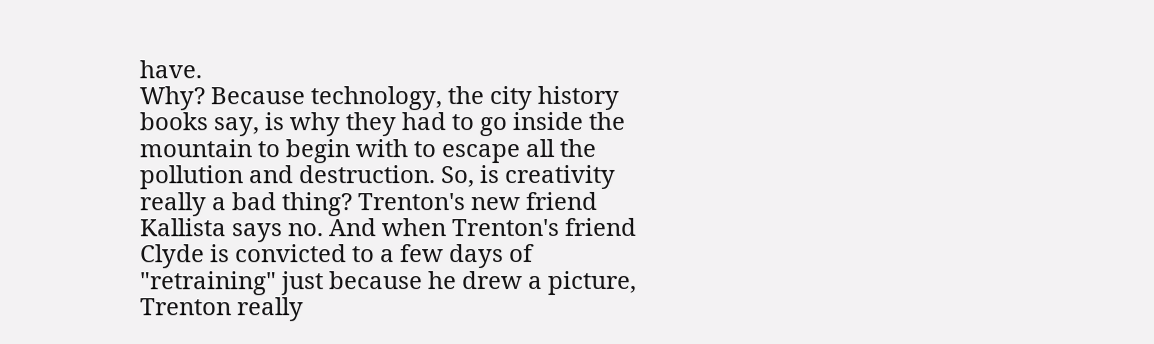have.
Why? Because technology, the city history books say, is why they had to go inside the mountain to begin with to escape all the pollution and destruction. So, is creativity really a bad thing? Trenton's new friend Kallista says no. And when Trenton's friend Clyde is convicted to a few days of "retraining" just because he drew a picture, Trenton really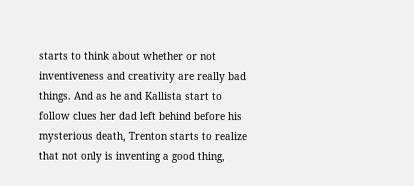starts to think about whether or not inventiveness and creativity are really bad things. And as he and Kallista start to follow clues her dad left behind before his mysterious death, Trenton starts to realize that not only is inventing a good thing,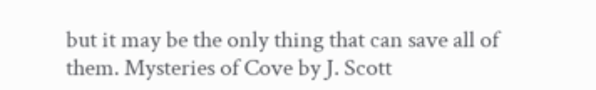but it may be the only thing that can save all of them. Mysteries of Cove by J. Scott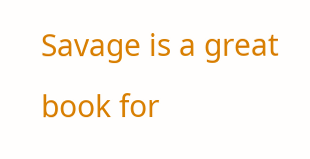Savage is a great book for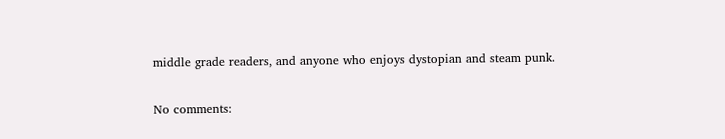middle grade readers, and anyone who enjoys dystopian and steam punk.

No comments: